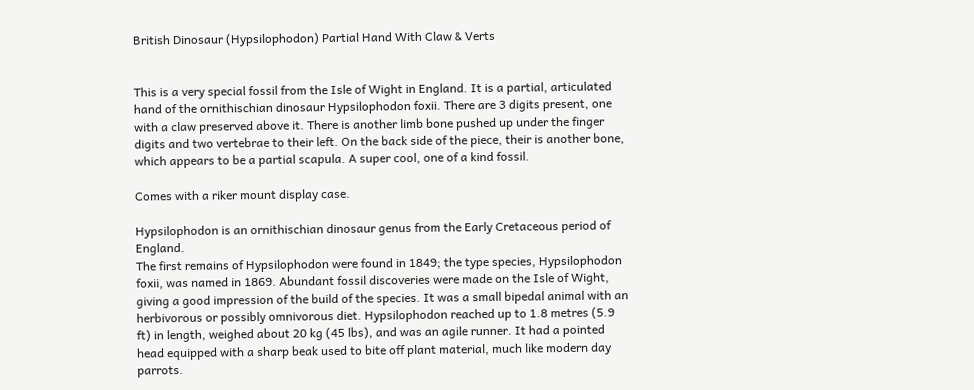British Dinosaur (Hypsilophodon) Partial Hand With Claw & Verts


This is a very special fossil from the Isle of Wight in England. It is a partial, articulated hand of the ornithischian dinosaur Hypsilophodon foxii. There are 3 digits present, one with a claw preserved above it. There is another limb bone pushed up under the finger digits and two vertebrae to their left. On the back side of the piece, their is another bone, which appears to be a partial scapula. A super cool, one of a kind fossil.

Comes with a riker mount display case.

Hypsilophodon is an ornithischian dinosaur genus from the Early Cretaceous period of England.
The first remains of Hypsilophodon were found in 1849; the type species, Hypsilophodon foxii, was named in 1869. Abundant fossil discoveries were made on the Isle of Wight, giving a good impression of the build of the species. It was a small bipedal animal with an herbivorous or possibly omnivorous diet. Hypsilophodon reached up to 1.8 metres (5.9 ft) in length, weighed about 20 kg (45 lbs), and was an agile runner. It had a pointed head equipped with a sharp beak used to bite off plant material, much like modern day parrots.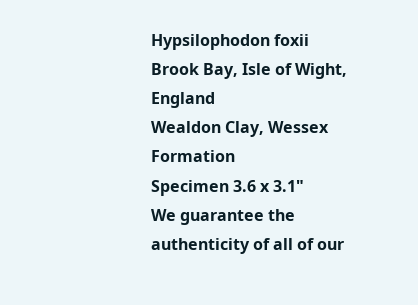Hypsilophodon foxii
Brook Bay, Isle of Wight, England
Wealdon Clay, Wessex Formation
Specimen 3.6 x 3.1"
We guarantee the authenticity of all of our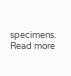specimens. Read more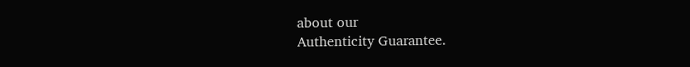about our
Authenticity Guarantee.